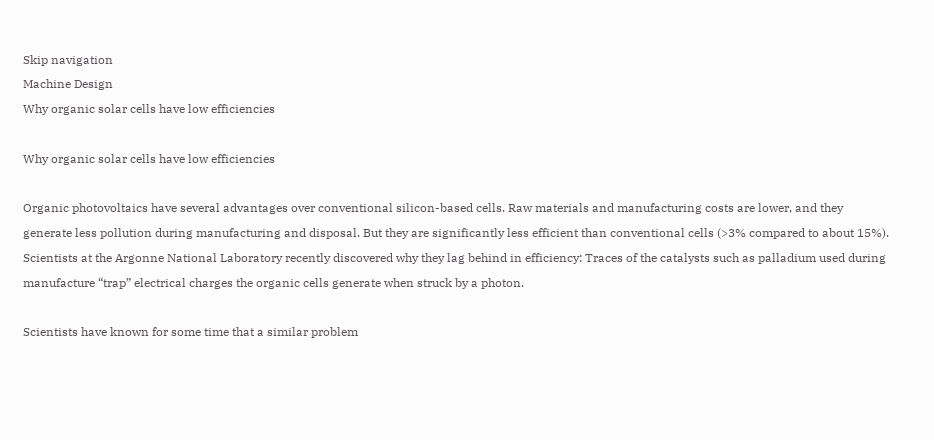Skip navigation
Machine Design
Why organic solar cells have low efficiencies

Why organic solar cells have low efficiencies

Organic photovoltaics have several advantages over conventional silicon-based cells. Raw materials and manufacturing costs are lower, and they generate less pollution during manufacturing and disposal. But they are significantly less efficient than conventional cells (>3% compared to about 15%). Scientists at the Argonne National Laboratory recently discovered why they lag behind in efficiency: Traces of the catalysts such as palladium used during manufacture “trap” electrical charges the organic cells generate when struck by a photon.

Scientists have known for some time that a similar problem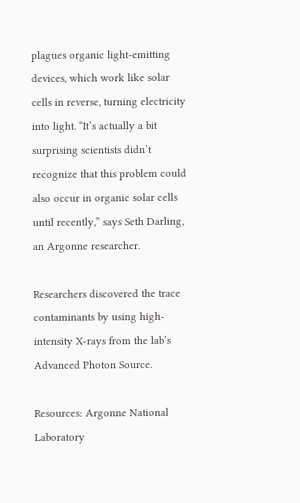plagues organic light-emitting devices, which work like solar cells in reverse, turning electricity into light. “It’s actually a bit surprising scientists didn’t recognize that this problem could also occur in organic solar cells until recently,” says Seth Darling, an Argonne researcher.

Researchers discovered the trace contaminants by using high-intensity X-rays from the lab’s Advanced Photon Source.

Resources: Argonne National Laboratory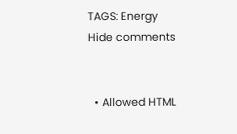TAGS: Energy
Hide comments


  • Allowed HTML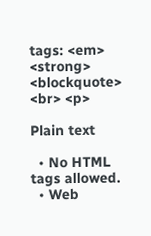tags: <em> <strong> <blockquote> <br> <p>

Plain text

  • No HTML tags allowed.
  • Web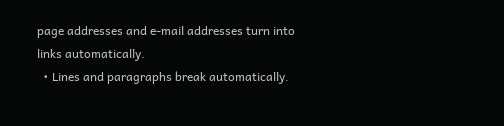page addresses and e-mail addresses turn into links automatically.
  • Lines and paragraphs break automatically.